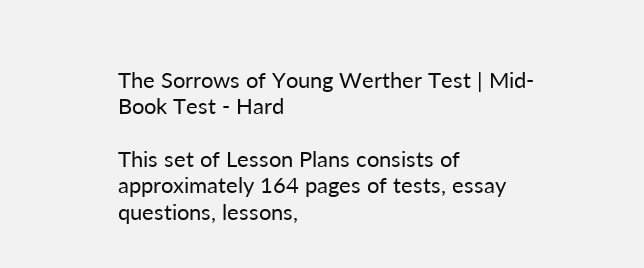The Sorrows of Young Werther Test | Mid-Book Test - Hard

This set of Lesson Plans consists of approximately 164 pages of tests, essay questions, lessons,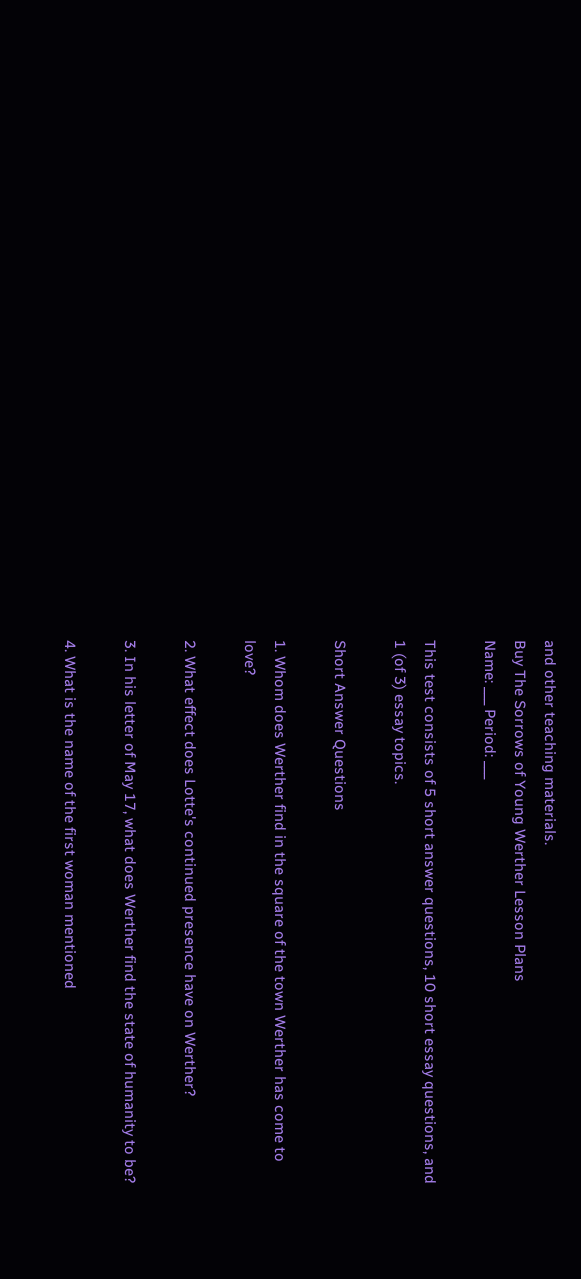and other teaching materials.
Buy The Sorrows of Young Werther Lesson Plans
Name: ___ Period: ___

This test consists of 5 short answer questions, 10 short essay questions, and 1 (of 3) essay topics.

Short Answer Questions

1. Whom does Werther find in the square of the town Werther has come to love?

2. What effect does Lotte's continued presence have on Werther?

3. In his letter of May 17, what does Werther find the state of humanity to be?

4. What is the name of the first woman mentioned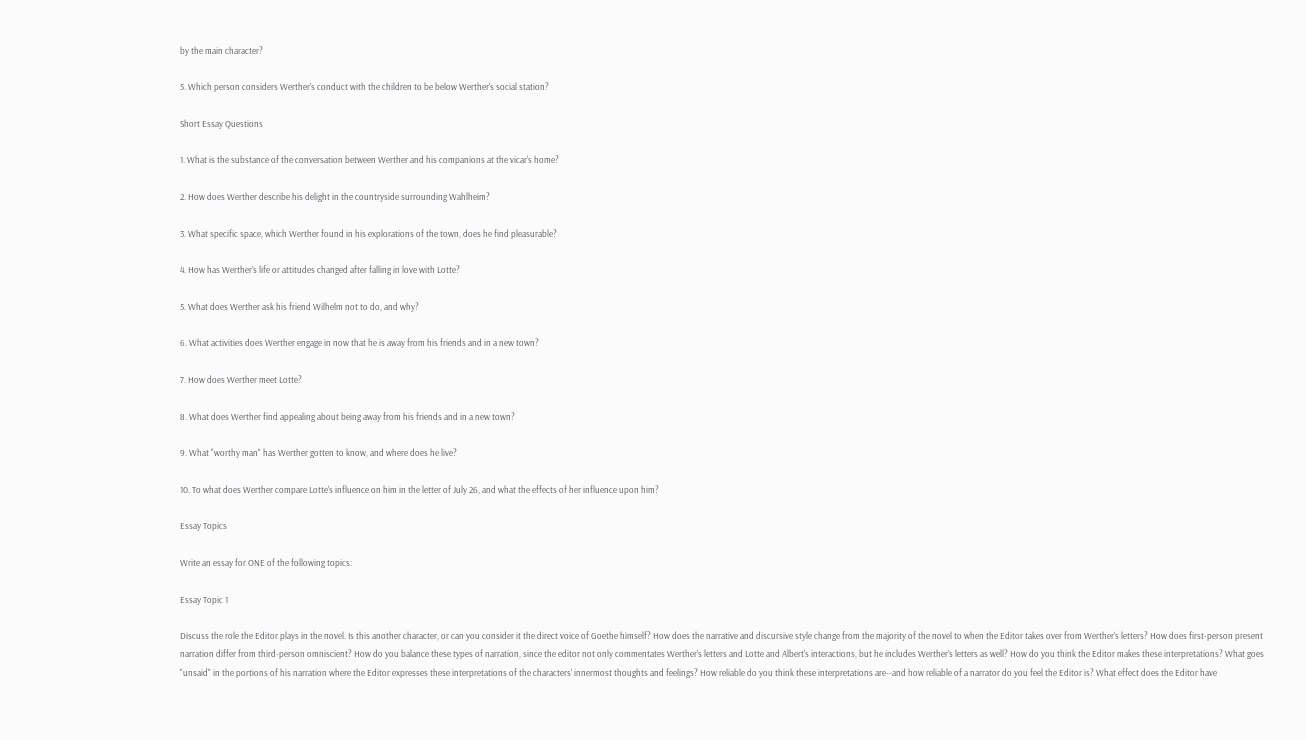by the main character?

5. Which person considers Werther's conduct with the children to be below Werther's social station?

Short Essay Questions

1. What is the substance of the conversation between Werther and his companions at the vicar's home?

2. How does Werther describe his delight in the countryside surrounding Wahlheim?

3. What specific space, which Werther found in his explorations of the town, does he find pleasurable?

4. How has Werther's life or attitudes changed after falling in love with Lotte?

5. What does Werther ask his friend Wilhelm not to do, and why?

6. What activities does Werther engage in now that he is away from his friends and in a new town?

7. How does Werther meet Lotte?

8. What does Werther find appealing about being away from his friends and in a new town?

9. What "worthy man" has Werther gotten to know, and where does he live?

10. To what does Werther compare Lotte's influence on him in the letter of July 26, and what the effects of her influence upon him?

Essay Topics

Write an essay for ONE of the following topics:

Essay Topic 1

Discuss the role the Editor plays in the novel. Is this another character, or can you consider it the direct voice of Goethe himself? How does the narrative and discursive style change from the majority of the novel to when the Editor takes over from Werther's letters? How does first-person present narration differ from third-person omniscient? How do you balance these types of narration, since the editor not only commentates Werther's letters and Lotte and Albert's interactions, but he includes Werther's letters as well? How do you think the Editor makes these interpretations? What goes "unsaid" in the portions of his narration where the Editor expresses these interpretations of the characters' innermost thoughts and feelings? How reliable do you think these interpretations are--and how reliable of a narrator do you feel the Editor is? What effect does the Editor have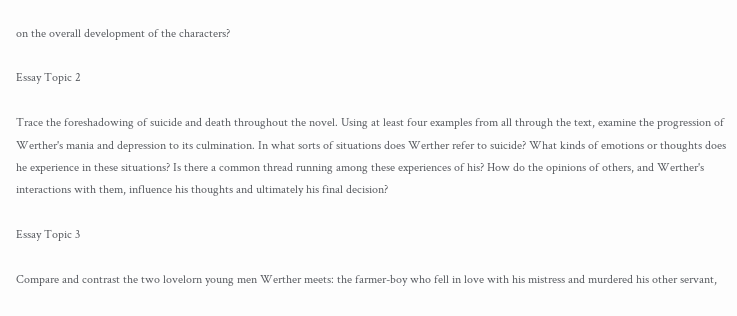on the overall development of the characters?

Essay Topic 2

Trace the foreshadowing of suicide and death throughout the novel. Using at least four examples from all through the text, examine the progression of Werther's mania and depression to its culmination. In what sorts of situations does Werther refer to suicide? What kinds of emotions or thoughts does he experience in these situations? Is there a common thread running among these experiences of his? How do the opinions of others, and Werther's interactions with them, influence his thoughts and ultimately his final decision?

Essay Topic 3

Compare and contrast the two lovelorn young men Werther meets: the farmer-boy who fell in love with his mistress and murdered his other servant,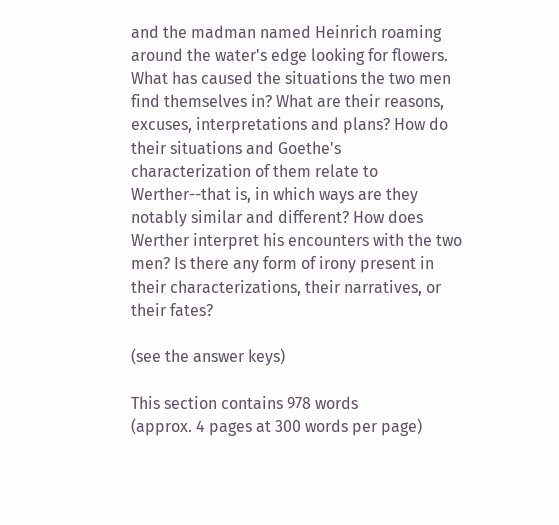and the madman named Heinrich roaming around the water's edge looking for flowers. What has caused the situations the two men find themselves in? What are their reasons, excuses, interpretations and plans? How do their situations and Goethe's characterization of them relate to Werther--that is, in which ways are they notably similar and different? How does Werther interpret his encounters with the two men? Is there any form of irony present in their characterizations, their narratives, or their fates?

(see the answer keys)

This section contains 978 words
(approx. 4 pages at 300 words per page)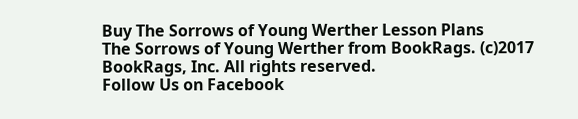Buy The Sorrows of Young Werther Lesson Plans
The Sorrows of Young Werther from BookRags. (c)2017 BookRags, Inc. All rights reserved.
Follow Us on Facebook